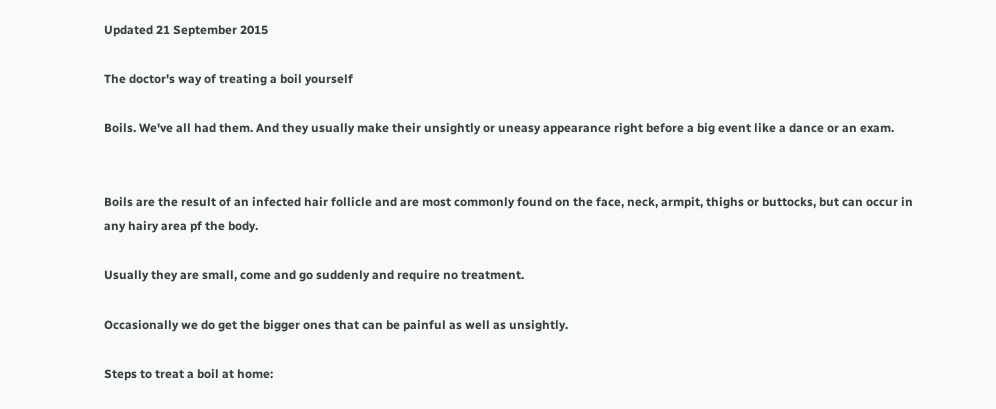Updated 21 September 2015

The doctor's way of treating a boil yourself

Boils. We've all had them. And they usually make their unsightly or uneasy appearance right before a big event like a dance or an exam.


Boils are the result of an infected hair follicle and are most commonly found on the face, neck, armpit, thighs or buttocks, but can occur in any hairy area pf the body.

Usually they are small, come and go suddenly and require no treatment.

Occasionally we do get the bigger ones that can be painful as well as unsightly.

Steps to treat a boil at home: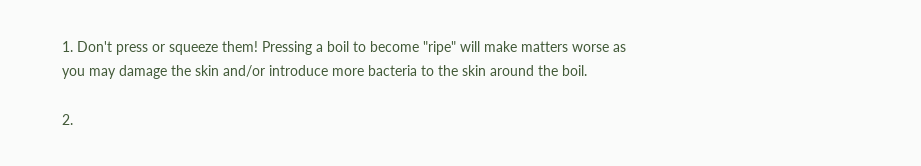1. Don't press or squeeze them! Pressing a boil to become "ripe" will make matters worse as you may damage the skin and/or introduce more bacteria to the skin around the boil.

2.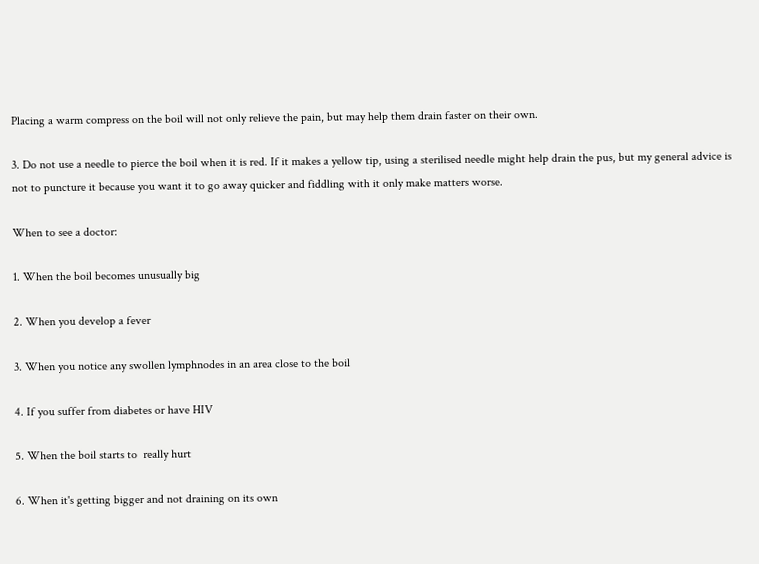Placing a warm compress on the boil will not only relieve the pain, but may help them drain faster on their own.

3. Do not use a needle to pierce the boil when it is red. If it makes a yellow tip, using a sterilised needle might help drain the pus, but my general advice is not to puncture it because you want it to go away quicker and fiddling with it only make matters worse.

When to see a doctor:

1. When the boil becomes unusually big

2. When you develop a fever

3. When you notice any swollen lymphnodes in an area close to the boil

4. If you suffer from diabetes or have HIV

5. When the boil starts to  really hurt

6. When it's getting bigger and not draining on its own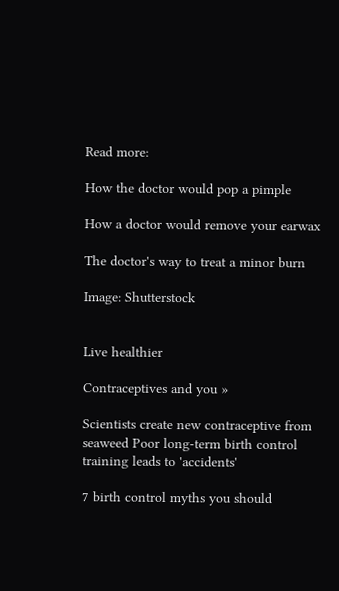Read more:

How the doctor would pop a pimple

How a doctor would remove your earwax

The doctor's way to treat a minor burn

Image: Shutterstock


Live healthier

Contraceptives and you »

Scientists create new contraceptive from seaweed Poor long-term birth control training leads to 'accidents'

7 birth control myths you should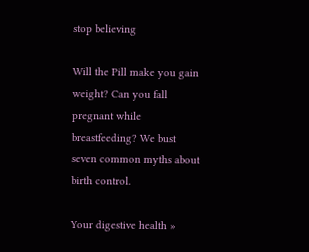stop believing

Will the Pill make you gain weight? Can you fall pregnant while breastfeeding? We bust seven common myths about birth control.

Your digestive health »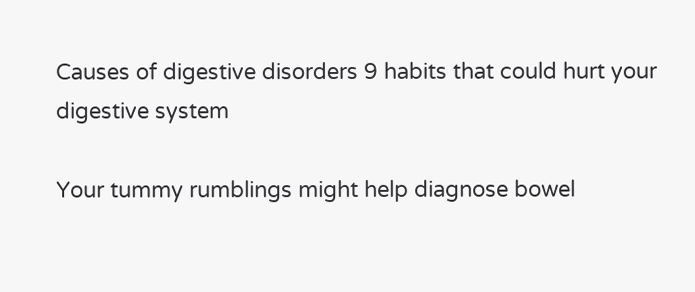Causes of digestive disorders 9 habits that could hurt your digestive system

Your tummy rumblings might help diagnose bowel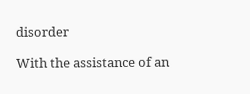disorder

With the assistance of an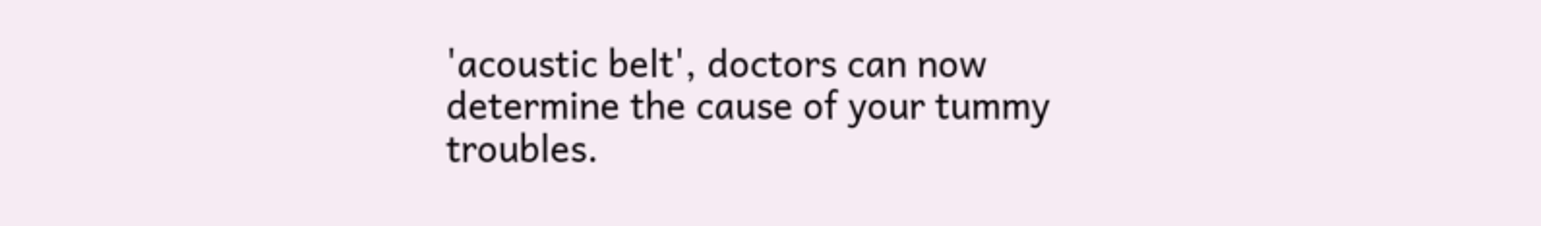'acoustic belt', doctors can now determine the cause of your tummy troubles.